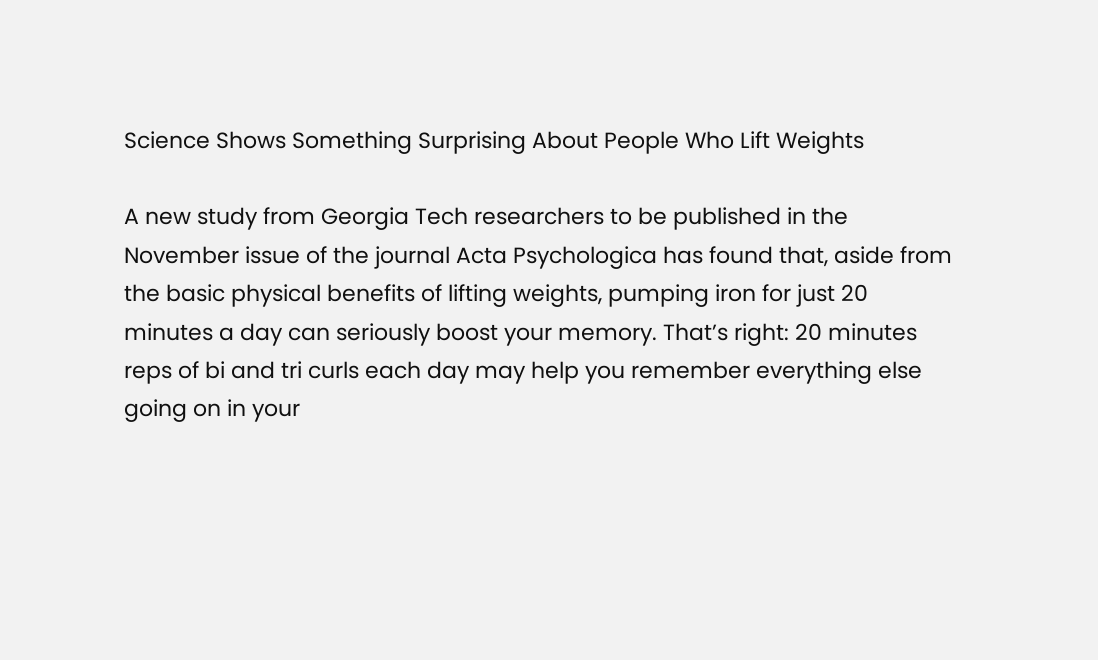Science Shows Something Surprising About People Who Lift Weights

A new study from Georgia Tech researchers to be published in the November issue of the journal Acta Psychologica has found that, aside from the basic physical benefits of lifting weights, pumping iron for just 20 minutes a day can seriously boost your memory. That’s right: 20 minutes reps of bi and tri curls each day may help you remember everything else going on in your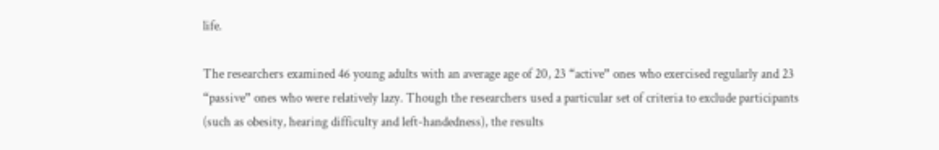life.

The researchers examined 46 young adults with an average age of 20, 23 “active” ones who exercised regularly and 23 “passive” ones who were relatively lazy. Though the researchers used a particular set of criteria to exclude participants (such as obesity, hearing difficulty and left-handedness), the results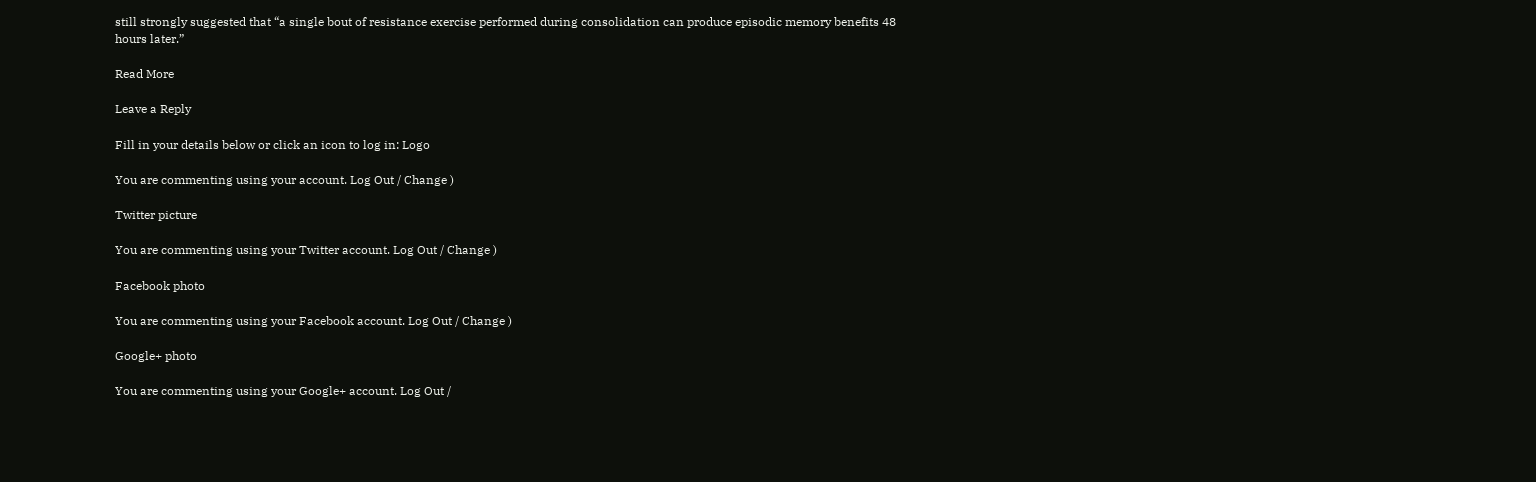still strongly suggested that “a single bout of resistance exercise performed during consolidation can produce episodic memory benefits 48 hours later.”

Read More

Leave a Reply

Fill in your details below or click an icon to log in: Logo

You are commenting using your account. Log Out / Change )

Twitter picture

You are commenting using your Twitter account. Log Out / Change )

Facebook photo

You are commenting using your Facebook account. Log Out / Change )

Google+ photo

You are commenting using your Google+ account. Log Out /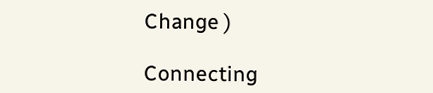Change )

Connecting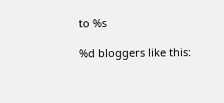to %s

%d bloggers like this: